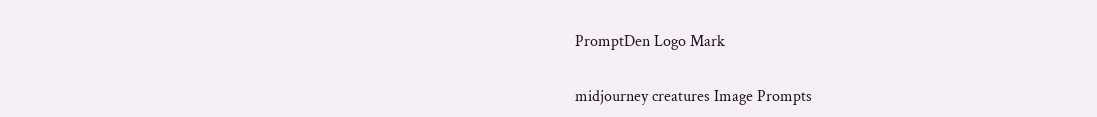PromptDen Logo Mark

midjourney creatures Image Prompts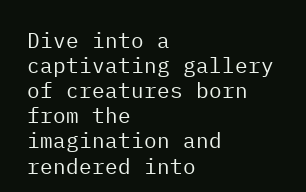Dive into a captivating gallery of creatures born from the imagination and rendered into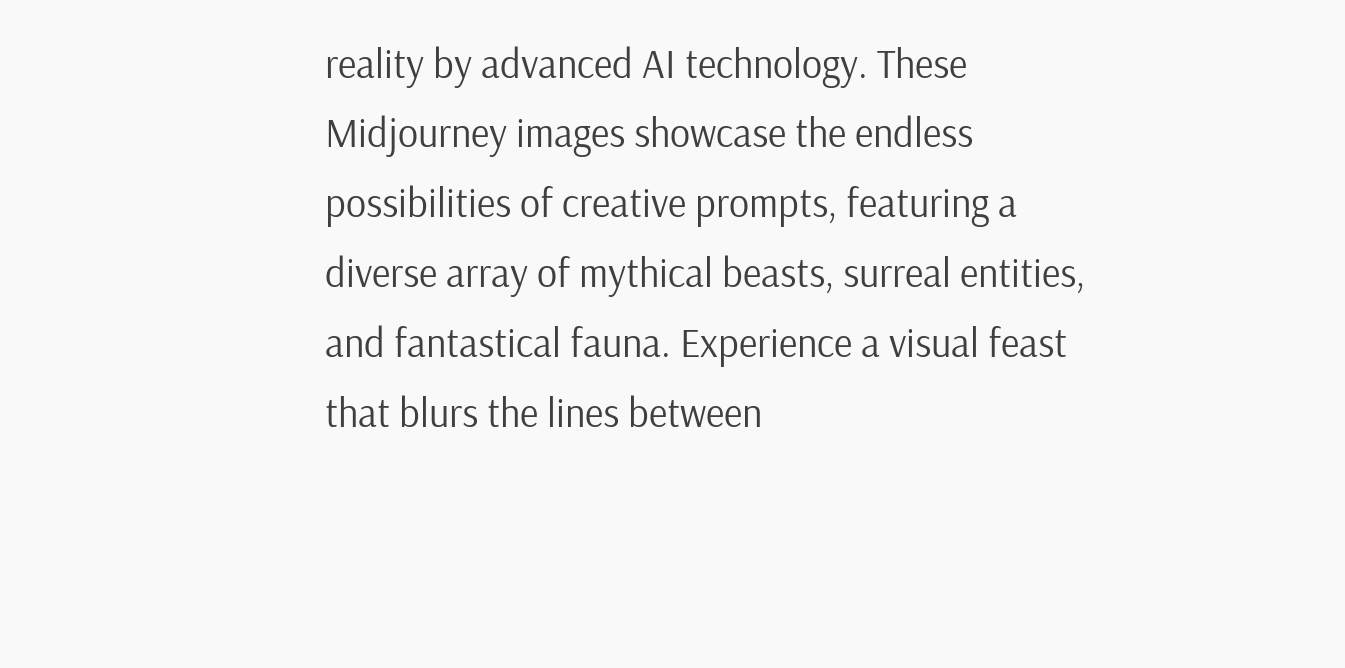reality by advanced AI technology. These Midjourney images showcase the endless possibilities of creative prompts, featuring a diverse array of mythical beasts, surreal entities, and fantastical fauna. Experience a visual feast that blurs the lines between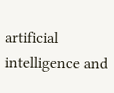artificial intelligence and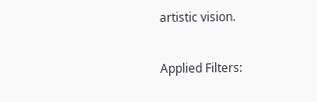artistic vision.

Applied Filters: